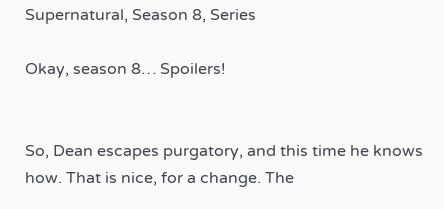Supernatural, Season 8, Series

Okay, season 8… Spoilers!


So, Dean escapes purgatory, and this time he knows how. That is nice, for a change. The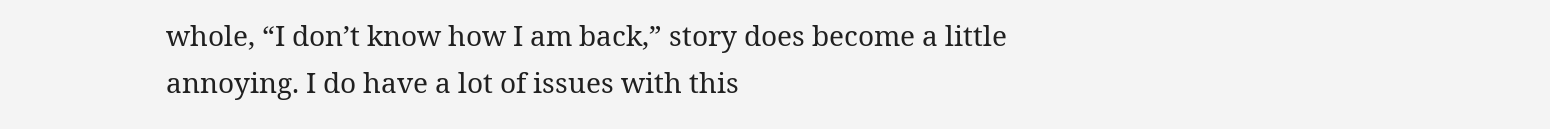whole, “I don’t know how I am back,” story does become a little annoying. I do have a lot of issues with this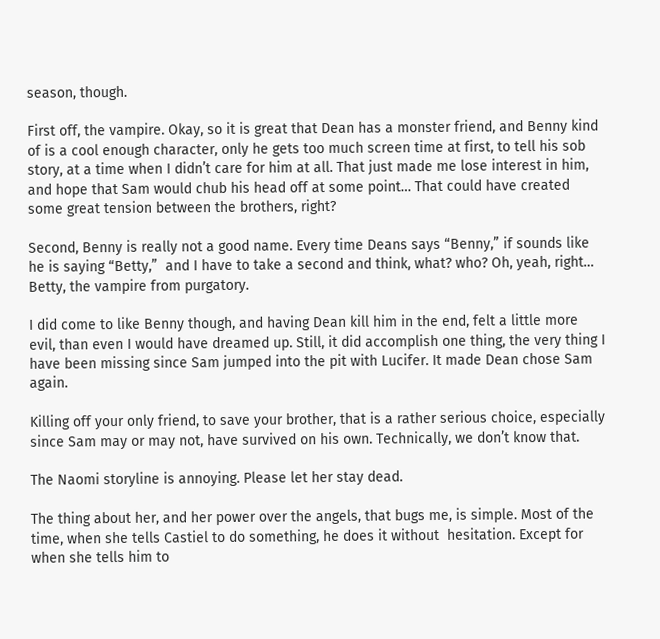season, though.

First off, the vampire. Okay, so it is great that Dean has a monster friend, and Benny kind of is a cool enough character, only he gets too much screen time at first, to tell his sob story, at a time when I didn’t care for him at all. That just made me lose interest in him, and hope that Sam would chub his head off at some point… That could have created some great tension between the brothers, right?

Second, Benny is really not a good name. Every time Deans says “Benny,” if sounds like he is saying “Betty,”  and I have to take a second and think, what? who? Oh, yeah, right…  Betty, the vampire from purgatory.

I did come to like Benny though, and having Dean kill him in the end, felt a little more evil, than even I would have dreamed up. Still, it did accomplish one thing, the very thing I have been missing since Sam jumped into the pit with Lucifer. It made Dean chose Sam again.

Killing off your only friend, to save your brother, that is a rather serious choice, especially since Sam may or may not, have survived on his own. Technically, we don’t know that.

The Naomi storyline is annoying. Please let her stay dead.

The thing about her, and her power over the angels, that bugs me, is simple. Most of the time, when she tells Castiel to do something, he does it without  hesitation. Except for when she tells him to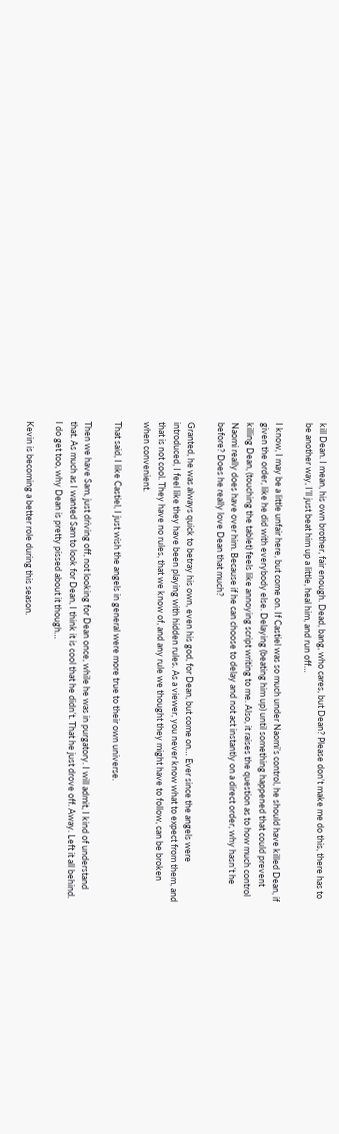kill Dean. I mean, his own brother, fair enough. Dead, bang, who cares, but Dean? Please don’t make me do this, there has to be another way, I’ll just beat him up a little, heal him, and run off…

I know, I may be a little unfair here, but come on. If Castiel was so much under Naomi’s control, he should have killed Dean, if given the order, like he did with everybody else. Delaying (beating him up) until something happened that could prevent killing Dean, (touching the tablet) feels like annoying script writing to me. Also, it raises the question as to how much control Naomi really does have over him. Because if he can choose to delay and not act instantly on a direct order, why hasn’t he before? Does he really love Dean that much?

Granted, he was always quick to betray his own, even his god, for Dean, but come on… Ever since the angels were introduced, I feel like they have been playing with hidden rules. As a viewer, you never know what to expect from them, and that is not cool. They have no rules, that we know of, and any rule we thought they might have to follow, can be broken when convenient.

That said, I like Castiel, I just wish the angels in general were more true to their own universe.

Then we have Sam, just driving off, not looking for Dean once, while he was in purgatory. I will admit, I kind of understand that. As much as I wanted Sam to look for Dean, I think it is cool that he didn’t. That he just drove off. Away. Left it all behind. I do get too, why Dean is pretty pissed about it though…

Kevin is becoming a better role during this season.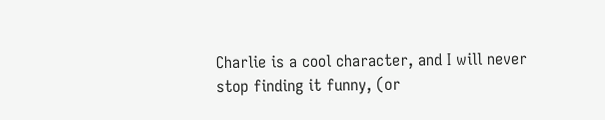Charlie is a cool character, and I will never stop finding it funny, (or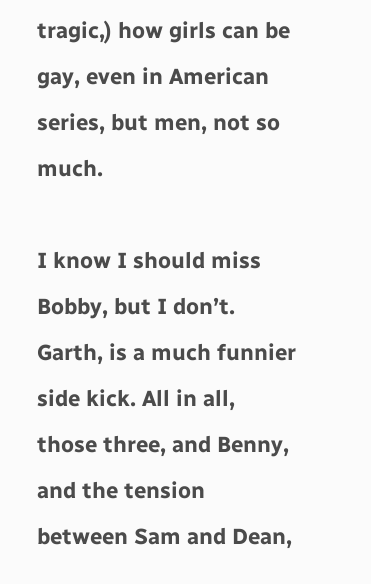tragic,) how girls can be gay, even in American series, but men, not so much.

I know I should miss Bobby, but I don’t. Garth, is a much funnier side kick. All in all, those three, and Benny, and the tension between Sam and Dean,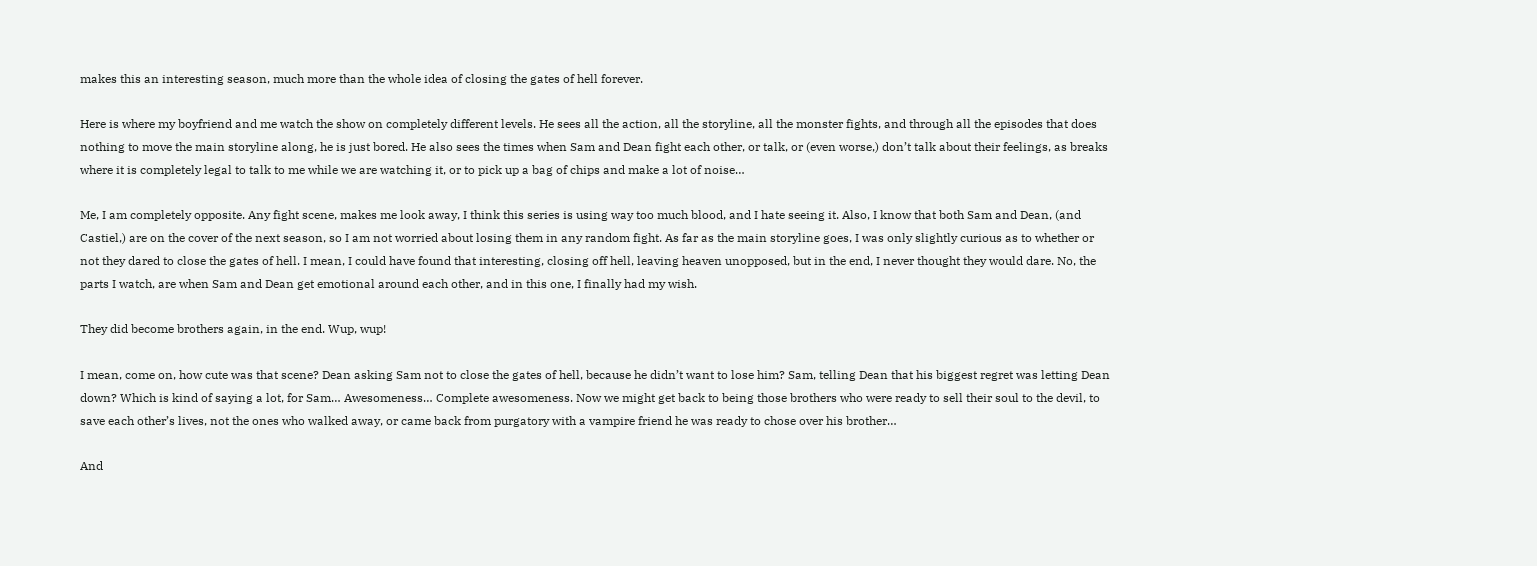makes this an interesting season, much more than the whole idea of closing the gates of hell forever.

Here is where my boyfriend and me watch the show on completely different levels. He sees all the action, all the storyline, all the monster fights, and through all the episodes that does nothing to move the main storyline along, he is just bored. He also sees the times when Sam and Dean fight each other, or talk, or (even worse,) don’t talk about their feelings, as breaks where it is completely legal to talk to me while we are watching it, or to pick up a bag of chips and make a lot of noise…

Me, I am completely opposite. Any fight scene, makes me look away, I think this series is using way too much blood, and I hate seeing it. Also, I know that both Sam and Dean, (and Castiel,) are on the cover of the next season, so I am not worried about losing them in any random fight. As far as the main storyline goes, I was only slightly curious as to whether or not they dared to close the gates of hell. I mean, I could have found that interesting, closing off hell, leaving heaven unopposed, but in the end, I never thought they would dare. No, the parts I watch, are when Sam and Dean get emotional around each other, and in this one, I finally had my wish.

They did become brothers again, in the end. Wup, wup!

I mean, come on, how cute was that scene? Dean asking Sam not to close the gates of hell, because he didn’t want to lose him? Sam, telling Dean that his biggest regret was letting Dean down? Which is kind of saying a lot, for Sam… Awesomeness… Complete awesomeness. Now we might get back to being those brothers who were ready to sell their soul to the devil, to save each other’s lives, not the ones who walked away, or came back from purgatory with a vampire friend he was ready to chose over his brother…

And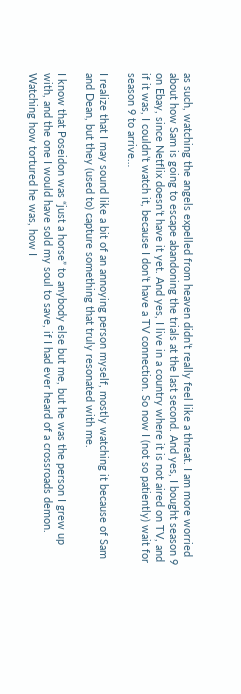as such, watching the angels expelled from heaven didn’t really feel like a threat. I am more worried about how Sam is going to escape abandoning the trials at the last second. And yes, I bought season 9 on Ebay, since Netflix doesn’t have it yet. And yes, I live in a country where it is not aired on TV, and if it was, I couldn’t watch it, because I don’t have a TV connection. So now I (not so patiently) wait for season 9 to arrive…

I realize that I may sound like a bit of an annoying person myself, mostly watching it because of Sam and Dean, but they (used to) capture something that truly resonated with me.

I know that Poseidon was “just a horse” to anybody else but me, but he was the person I grew up with, and the one I would have sold my soul to save, if I had ever heard of a crossroads demon. Watching how tortured he was, how I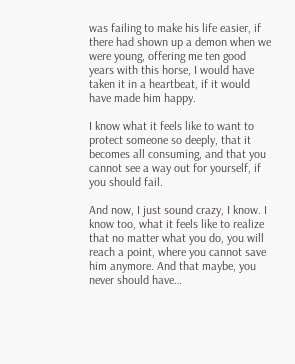was failing to make his life easier, if there had shown up a demon when we were young, offering me ten good years with this horse, I would have taken it in a heartbeat, if it would have made him happy.

I know what it feels like to want to protect someone so deeply, that it becomes all consuming, and that you cannot see a way out for yourself, if you should fail.

And now, I just sound crazy, I know. I know too, what it feels like to realize that no matter what you do, you will reach a point, where you cannot save him anymore. And that maybe, you never should have…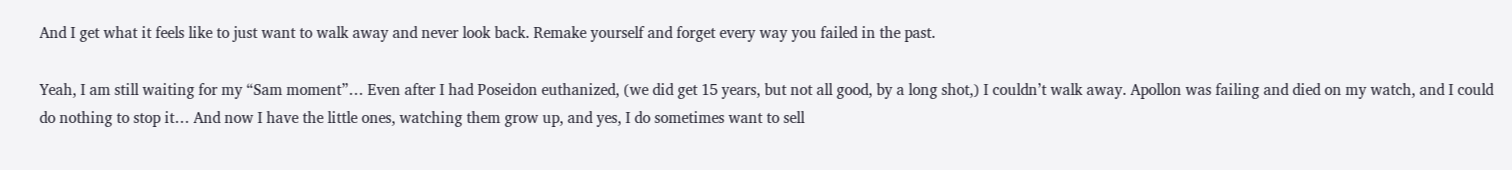And I get what it feels like to just want to walk away and never look back. Remake yourself and forget every way you failed in the past.

Yeah, I am still waiting for my “Sam moment”… Even after I had Poseidon euthanized, (we did get 15 years, but not all good, by a long shot,) I couldn’t walk away. Apollon was failing and died on my watch, and I could do nothing to stop it… And now I have the little ones, watching them grow up, and yes, I do sometimes want to sell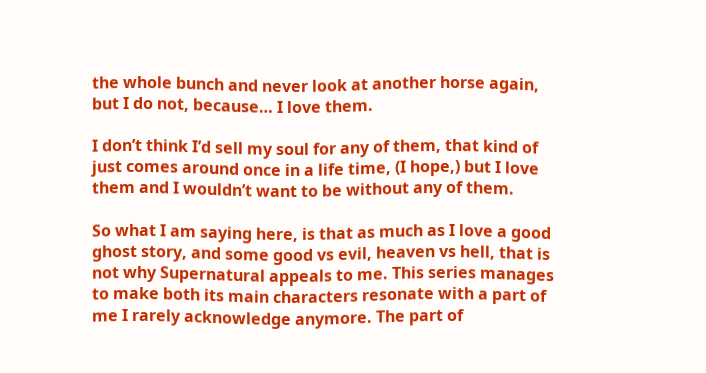the whole bunch and never look at another horse again, but I do not, because… I love them.

I don’t think I’d sell my soul for any of them, that kind of just comes around once in a life time, (I hope,) but I love them and I wouldn’t want to be without any of them.

So what I am saying here, is that as much as I love a good ghost story, and some good vs evil, heaven vs hell, that is not why Supernatural appeals to me. This series manages to make both its main characters resonate with a part of me I rarely acknowledge anymore. The part of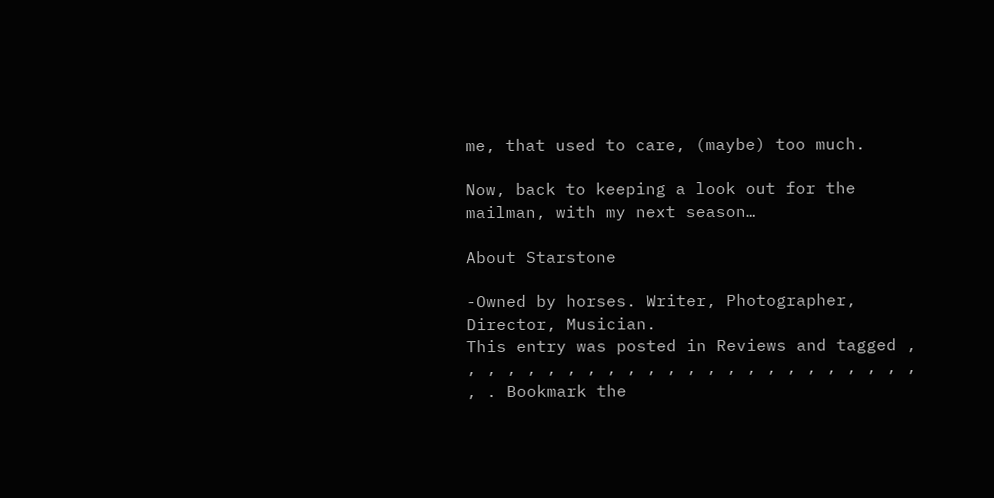me, that used to care, (maybe) too much.

Now, back to keeping a look out for the mailman, with my next season…

About Starstone

-Owned by horses. Writer, Photographer, Director, Musician.
This entry was posted in Reviews and tagged , , , , , , , , , , , , , , , , , , , , , , , , , . Bookmark the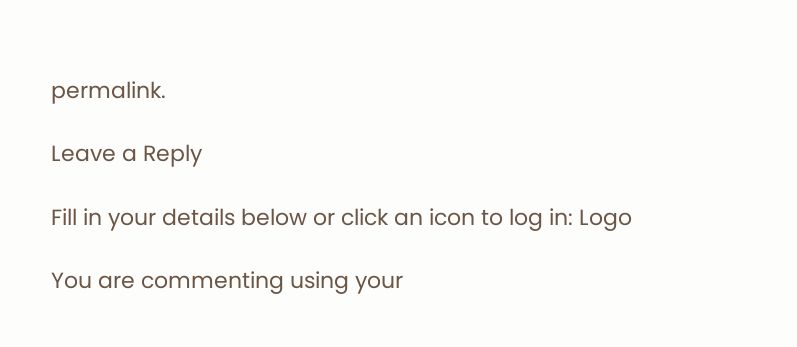permalink.

Leave a Reply

Fill in your details below or click an icon to log in: Logo

You are commenting using your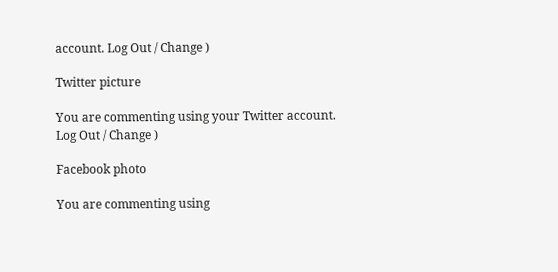account. Log Out / Change )

Twitter picture

You are commenting using your Twitter account. Log Out / Change )

Facebook photo

You are commenting using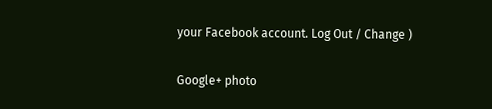your Facebook account. Log Out / Change )

Google+ photo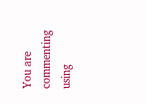You are commenting using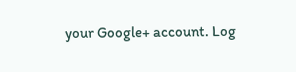your Google+ account. Log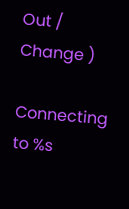Out / Change )

Connecting to %s